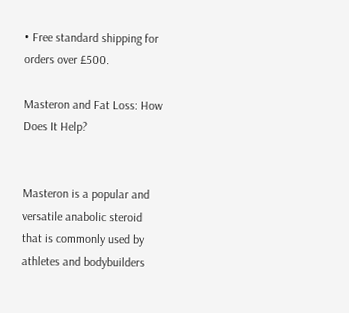• Free standard shipping for orders over £500.

Masteron and Fat Loss: How Does It Help?


Masteron is a popular and versatile anabolic steroid that is commonly used by athletes and bodybuilders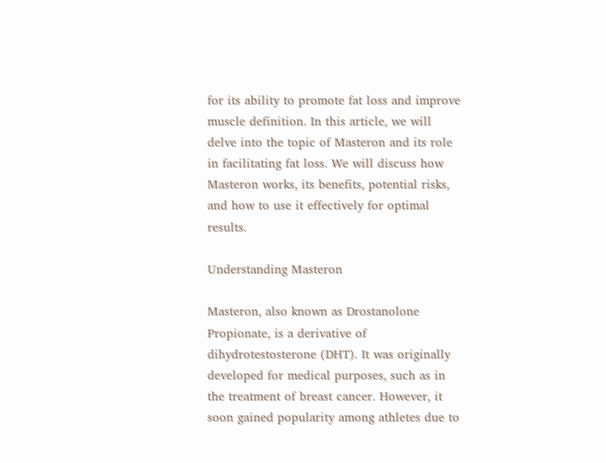for its ability to promote fat loss and improve muscle definition. In this article, we will delve into the topic of Masteron and its role in facilitating fat loss. We will discuss how Masteron works, its benefits, potential risks, and how to use it effectively for optimal results.

Understanding Masteron

Masteron, also known as Drostanolone Propionate, is a derivative of dihydrotestosterone (DHT). It was originally developed for medical purposes, such as in the treatment of breast cancer. However, it soon gained popularity among athletes due to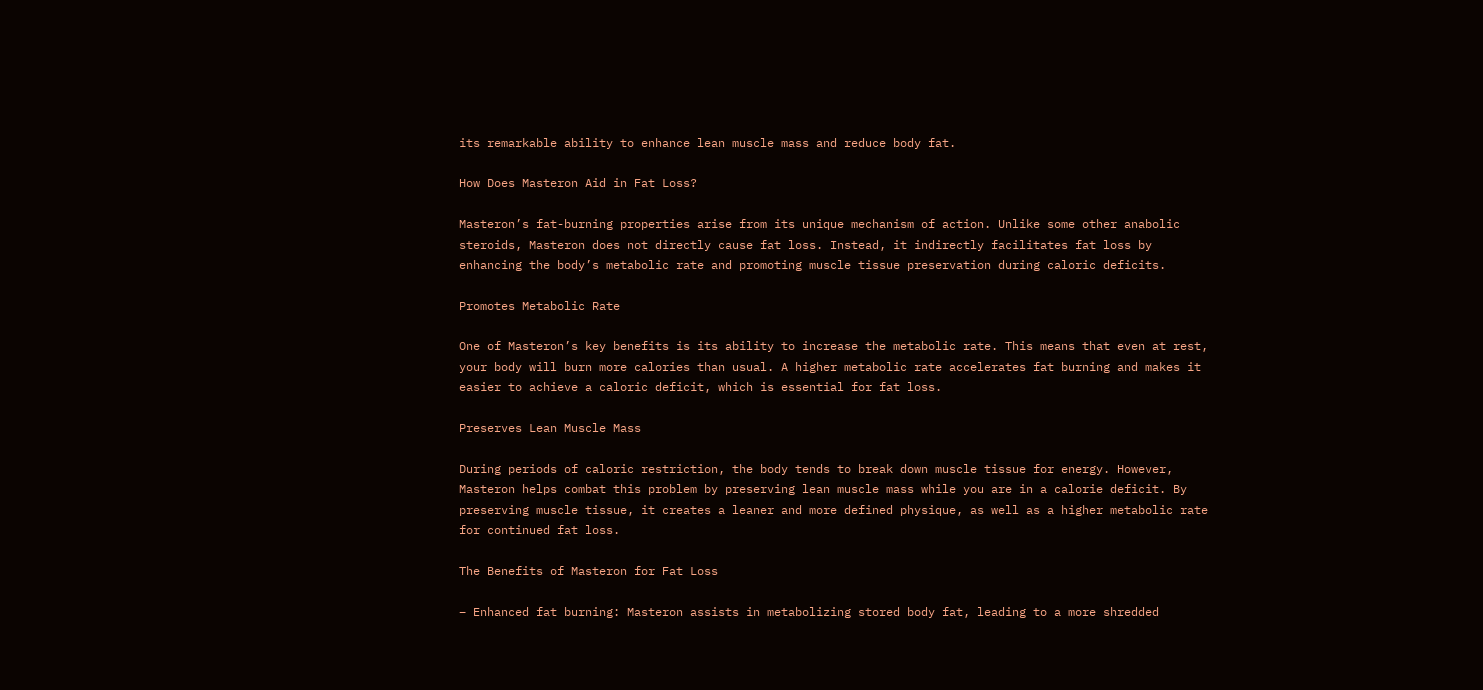its remarkable ability to enhance lean muscle mass and reduce body fat.

How Does Masteron Aid in Fat Loss?

Masteron’s fat-burning properties arise from its unique mechanism of action. Unlike some other anabolic steroids, Masteron does not directly cause fat loss. Instead, it indirectly facilitates fat loss by enhancing the body’s metabolic rate and promoting muscle tissue preservation during caloric deficits.

Promotes Metabolic Rate

One of Masteron’s key benefits is its ability to increase the metabolic rate. This means that even at rest, your body will burn more calories than usual. A higher metabolic rate accelerates fat burning and makes it easier to achieve a caloric deficit, which is essential for fat loss.

Preserves Lean Muscle Mass

During periods of caloric restriction, the body tends to break down muscle tissue for energy. However, Masteron helps combat this problem by preserving lean muscle mass while you are in a calorie deficit. By preserving muscle tissue, it creates a leaner and more defined physique, as well as a higher metabolic rate for continued fat loss.

The Benefits of Masteron for Fat Loss

– Enhanced fat burning: Masteron assists in metabolizing stored body fat, leading to a more shredded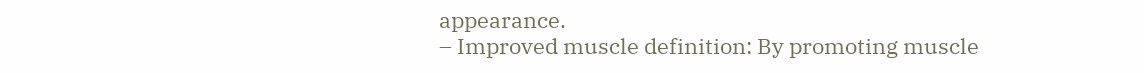appearance.
– Improved muscle definition: By promoting muscle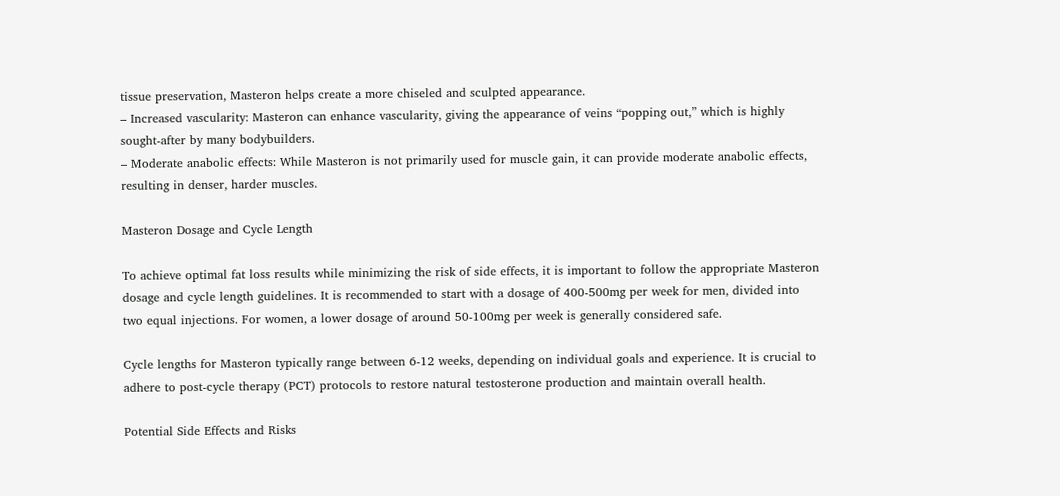tissue preservation, Masteron helps create a more chiseled and sculpted appearance.
– Increased vascularity: Masteron can enhance vascularity, giving the appearance of veins “popping out,” which is highly sought-after by many bodybuilders.
– Moderate anabolic effects: While Masteron is not primarily used for muscle gain, it can provide moderate anabolic effects, resulting in denser, harder muscles.

Masteron Dosage and Cycle Length

To achieve optimal fat loss results while minimizing the risk of side effects, it is important to follow the appropriate Masteron dosage and cycle length guidelines. It is recommended to start with a dosage of 400-500mg per week for men, divided into two equal injections. For women, a lower dosage of around 50-100mg per week is generally considered safe.

Cycle lengths for Masteron typically range between 6-12 weeks, depending on individual goals and experience. It is crucial to adhere to post-cycle therapy (PCT) protocols to restore natural testosterone production and maintain overall health.

Potential Side Effects and Risks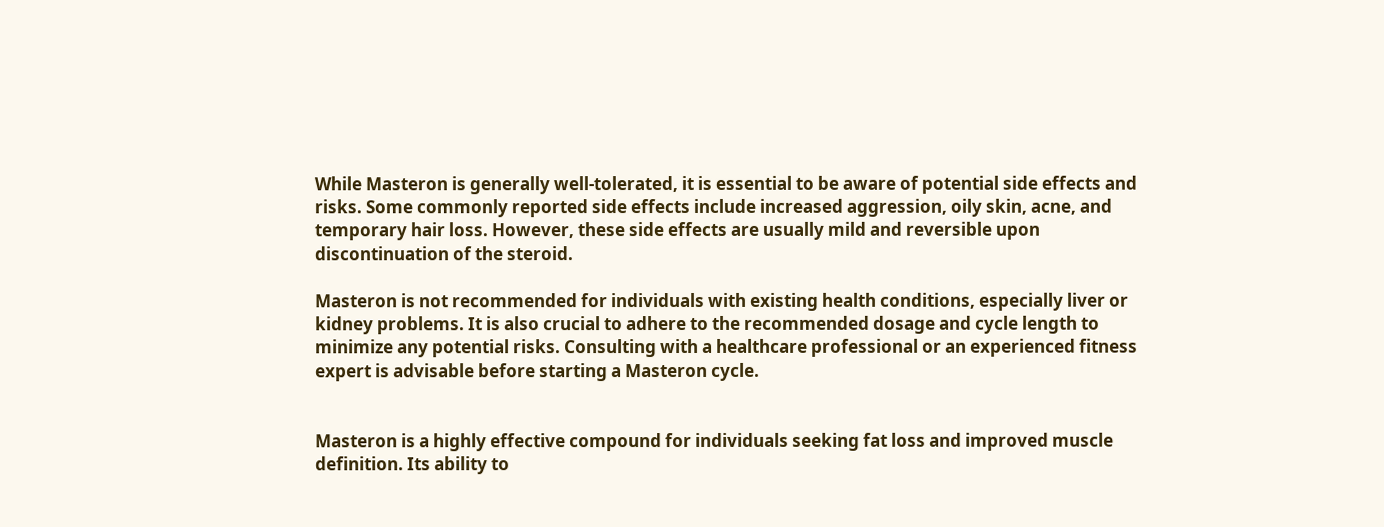While Masteron is generally well-tolerated, it is essential to be aware of potential side effects and risks. Some commonly reported side effects include increased aggression, oily skin, acne, and temporary hair loss. However, these side effects are usually mild and reversible upon discontinuation of the steroid.

Masteron is not recommended for individuals with existing health conditions, especially liver or kidney problems. It is also crucial to adhere to the recommended dosage and cycle length to minimize any potential risks. Consulting with a healthcare professional or an experienced fitness expert is advisable before starting a Masteron cycle.


Masteron is a highly effective compound for individuals seeking fat loss and improved muscle definition. Its ability to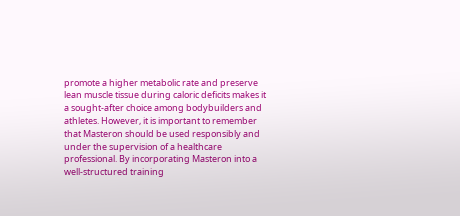promote a higher metabolic rate and preserve lean muscle tissue during caloric deficits makes it a sought-after choice among bodybuilders and athletes. However, it is important to remember that Masteron should be used responsibly and under the supervision of a healthcare professional. By incorporating Masteron into a well-structured training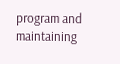program and maintaining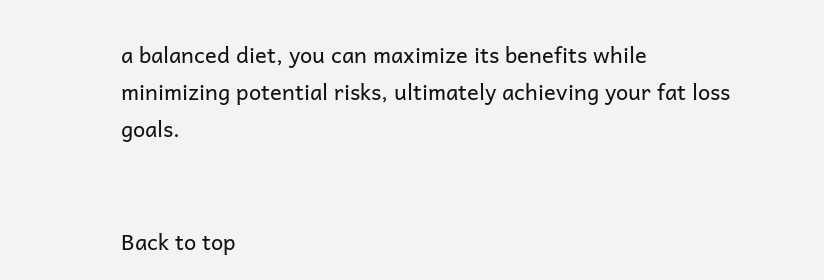a balanced diet, you can maximize its benefits while minimizing potential risks, ultimately achieving your fat loss goals.


Back to top